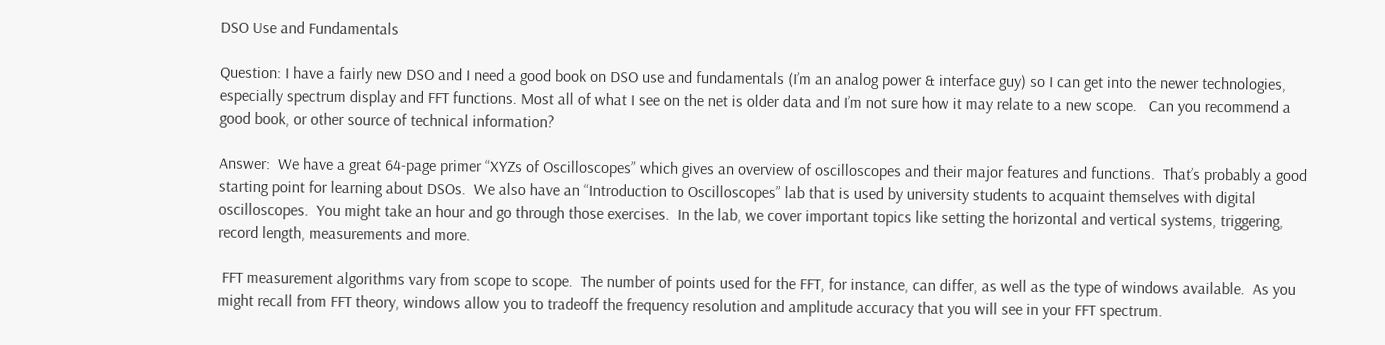DSO Use and Fundamentals

Question: I have a fairly new DSO and I need a good book on DSO use and fundamentals (I’m an analog power & interface guy) so I can get into the newer technologies, especially spectrum display and FFT functions. Most all of what I see on the net is older data and I’m not sure how it may relate to a new scope.   Can you recommend a good book, or other source of technical information?

Answer:  We have a great 64-page primer “XYZs of Oscilloscopes” which gives an overview of oscilloscopes and their major features and functions.  That’s probably a good starting point for learning about DSOs.  We also have an “Introduction to Oscilloscopes” lab that is used by university students to acquaint themselves with digital oscilloscopes.  You might take an hour and go through those exercises.  In the lab, we cover important topics like setting the horizontal and vertical systems, triggering, record length, measurements and more.

 FFT measurement algorithms vary from scope to scope.  The number of points used for the FFT, for instance, can differ, as well as the type of windows available.  As you might recall from FFT theory, windows allow you to tradeoff the frequency resolution and amplitude accuracy that you will see in your FFT spectrum.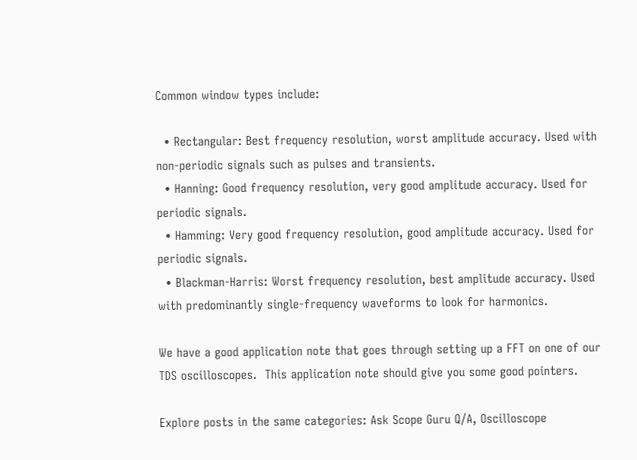Common window types include:

  • Rectangular: Best frequency resolution, worst amplitude accuracy. Used with non-periodic signals such as pulses and transients.
  • Hanning: Good frequency resolution, very good amplitude accuracy. Used for periodic signals.
  • Hamming: Very good frequency resolution, good amplitude accuracy. Used for periodic signals.
  • Blackman-Harris: Worst frequency resolution, best amplitude accuracy. Used with predominantly single-frequency waveforms to look for harmonics.

We have a good application note that goes through setting up a FFT on one of our TDS oscilloscopes.  This application note should give you some good pointers.

Explore posts in the same categories: Ask Scope Guru Q/A, Oscilloscope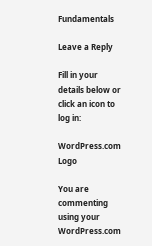Fundamentals

Leave a Reply

Fill in your details below or click an icon to log in:

WordPress.com Logo

You are commenting using your WordPress.com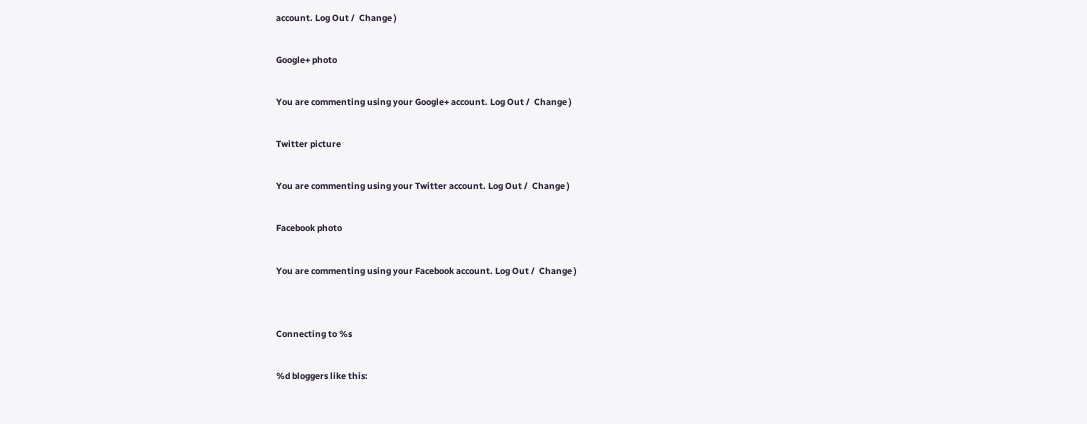account. Log Out /  Change )

Google+ photo

You are commenting using your Google+ account. Log Out /  Change )

Twitter picture

You are commenting using your Twitter account. Log Out /  Change )

Facebook photo

You are commenting using your Facebook account. Log Out /  Change )


Connecting to %s

%d bloggers like this: